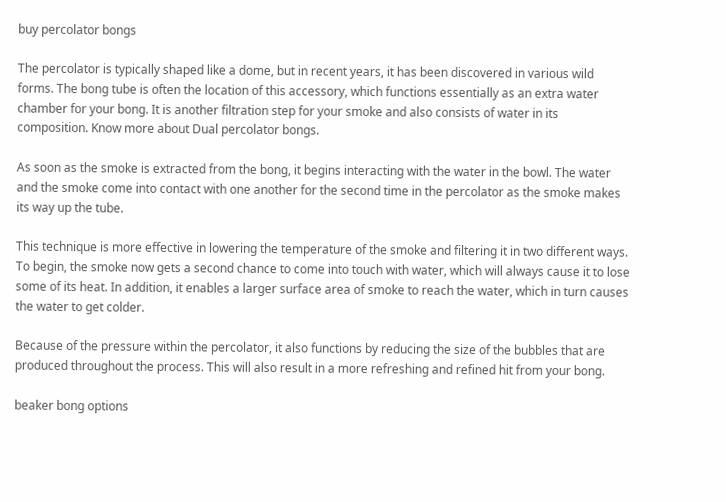buy percolator bongs

The percolator is typically shaped like a dome, but in recent years, it has been discovered in various wild forms. The bong tube is often the location of this accessory, which functions essentially as an extra water chamber for your bong. It is another filtration step for your smoke and also consists of water in its composition. Know more about Dual percolator bongs.

As soon as the smoke is extracted from the bong, it begins interacting with the water in the bowl. The water and the smoke come into contact with one another for the second time in the percolator as the smoke makes its way up the tube.

This technique is more effective in lowering the temperature of the smoke and filtering it in two different ways. To begin, the smoke now gets a second chance to come into touch with water, which will always cause it to lose some of its heat. In addition, it enables a larger surface area of smoke to reach the water, which in turn causes the water to get colder.

Because of the pressure within the percolator, it also functions by reducing the size of the bubbles that are produced throughout the process. This will also result in a more refreshing and refined hit from your bong.

beaker bong options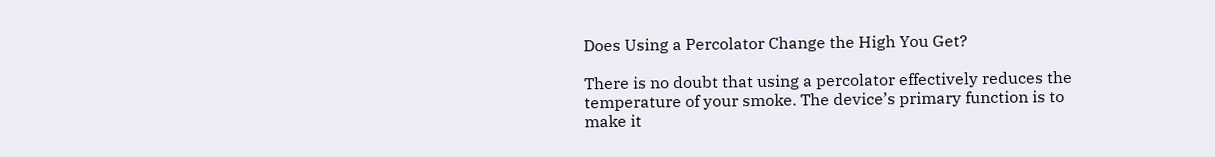Does Using a Percolator Change the High You Get?

There is no doubt that using a percolator effectively reduces the temperature of your smoke. The device’s primary function is to make it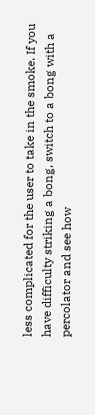less complicated for the user to take in the smoke. If you have difficulty striking a bong, switch to a bong with a percolator and see how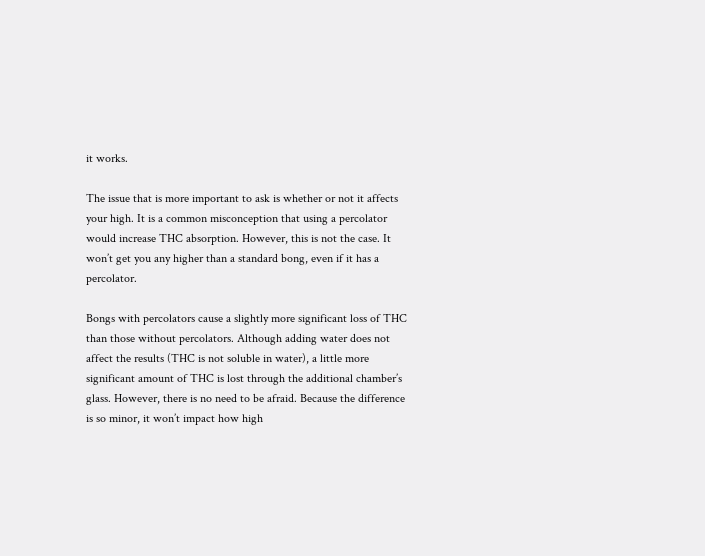it works.

The issue that is more important to ask is whether or not it affects your high. It is a common misconception that using a percolator would increase THC absorption. However, this is not the case. It won’t get you any higher than a standard bong, even if it has a percolator.

Bongs with percolators cause a slightly more significant loss of THC than those without percolators. Although adding water does not affect the results (THC is not soluble in water), a little more significant amount of THC is lost through the additional chamber’s glass. However, there is no need to be afraid. Because the difference is so minor, it won’t impact how high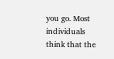you go. Most individuals think that the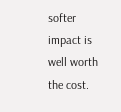softer impact is well worth the cost.